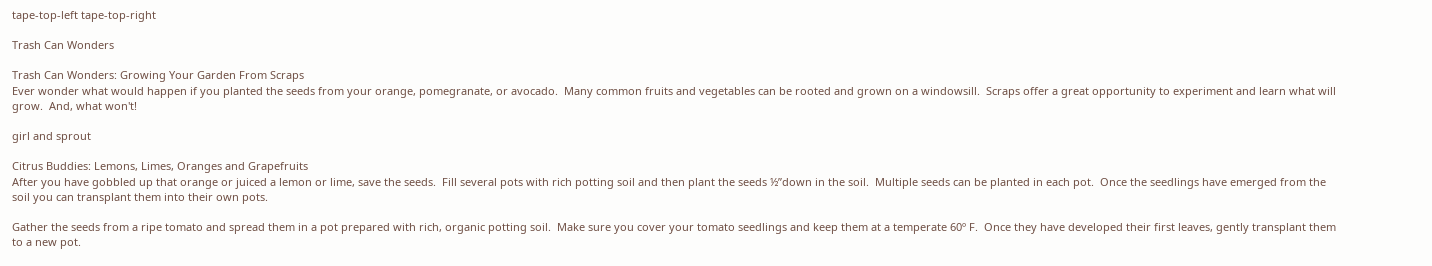tape-top-left tape-top-right

Trash Can Wonders

Trash Can Wonders: Growing Your Garden From Scraps
Ever wonder what would happen if you planted the seeds from your orange, pomegranate, or avocado.  Many common fruits and vegetables can be rooted and grown on a windowsill.  Scraps offer a great opportunity to experiment and learn what will grow.  And, what won't!

girl and sprout

Citrus Buddies: Lemons, Limes, Oranges and Grapefruits
After you have gobbled up that orange or juiced a lemon or lime, save the seeds.  Fill several pots with rich potting soil and then plant the seeds ½”down in the soil.  Multiple seeds can be planted in each pot.  Once the seedlings have emerged from the soil you can transplant them into their own pots.

Gather the seeds from a ripe tomato and spread them in a pot prepared with rich, organic potting soil.  Make sure you cover your tomato seedlings and keep them at a temperate 60º F.  Once they have developed their first leaves, gently transplant them to a new pot.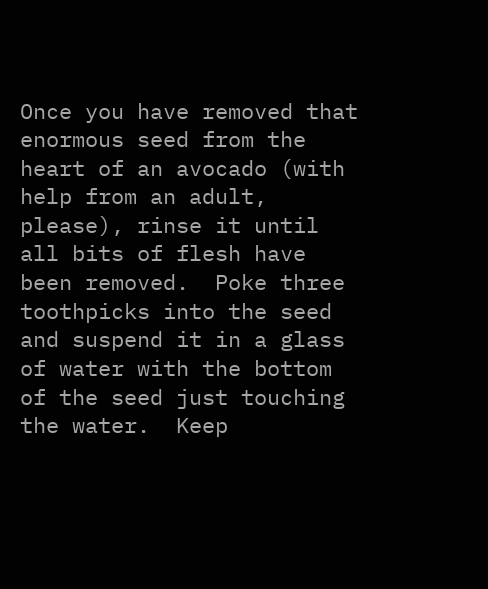Once you have removed that enormous seed from the heart of an avocado (with help from an adult, please), rinse it until all bits of flesh have been removed.  Poke three toothpicks into the seed and suspend it in a glass of water with the bottom of the seed just touching the water.  Keep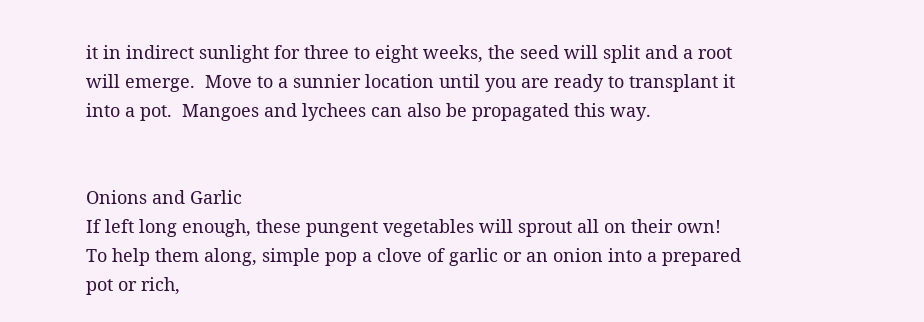it in indirect sunlight for three to eight weeks, the seed will split and a root will emerge.  Move to a sunnier location until you are ready to transplant it into a pot.  Mangoes and lychees can also be propagated this way.


Onions and Garlic
If left long enough, these pungent vegetables will sprout all on their own!  To help them along, simple pop a clove of garlic or an onion into a prepared pot or rich,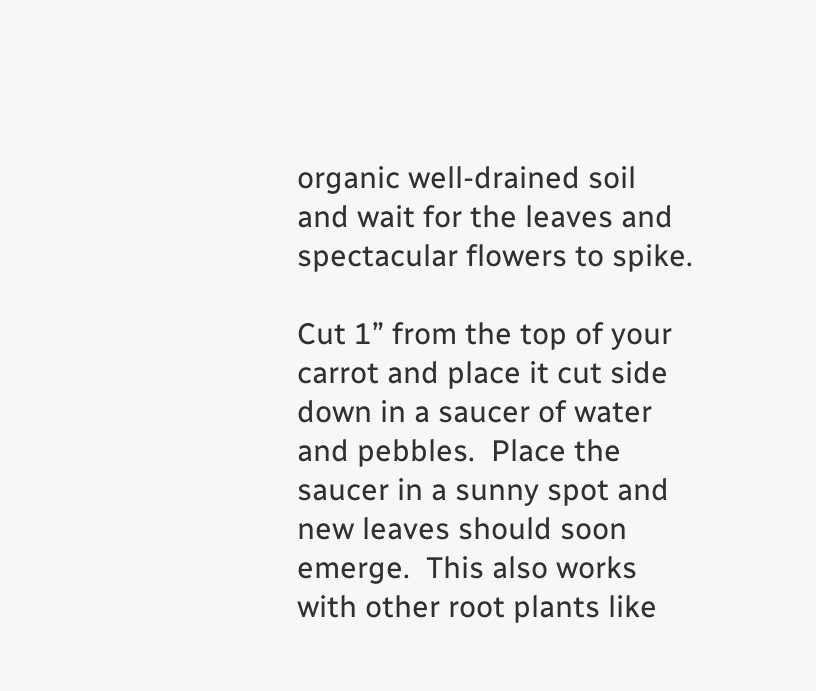organic well-drained soil and wait for the leaves and spectacular flowers to spike.

Cut 1” from the top of your carrot and place it cut side down in a saucer of water and pebbles.  Place the saucer in a sunny spot and new leaves should soon emerge.  This also works with other root plants like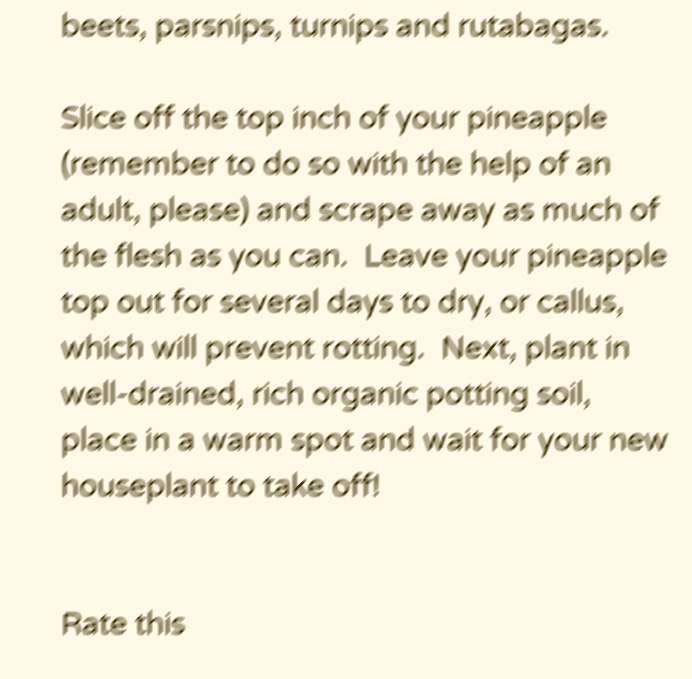beets, parsnips, turnips and rutabagas.

Slice off the top inch of your pineapple (remember to do so with the help of an adult, please) and scrape away as much of the flesh as you can.  Leave your pineapple top out for several days to dry, or callus, which will prevent rotting.  Next, plant in well-drained, rich organic potting soil, place in a warm spot and wait for your new houseplant to take off!


Rate this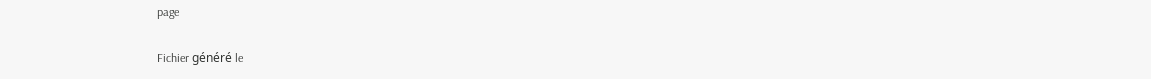page

Fichier généré le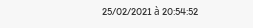25/02/2021 à 20:54:52